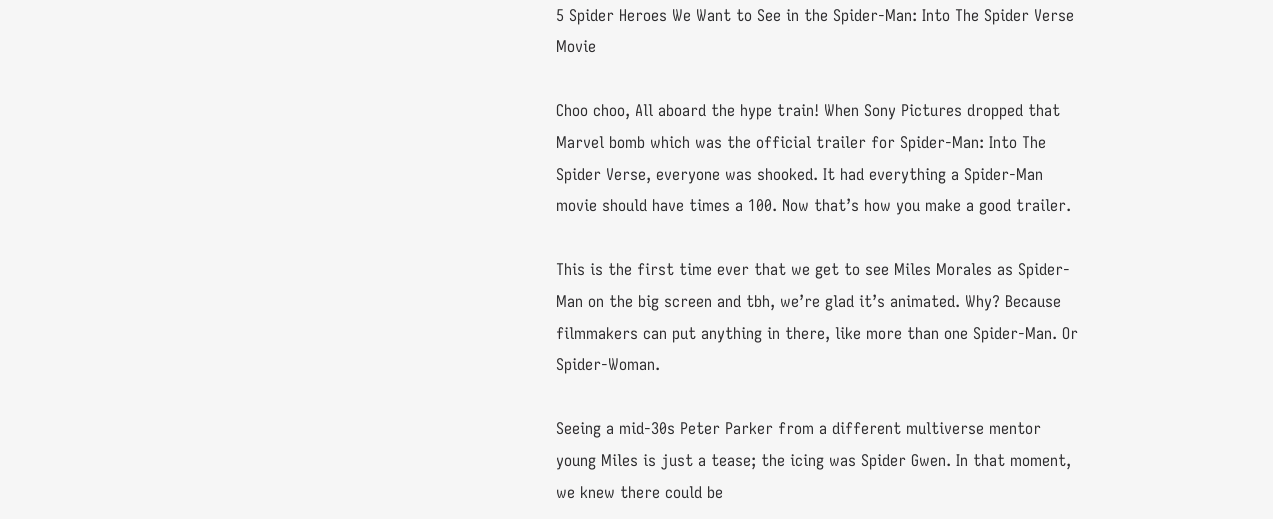5 Spider Heroes We Want to See in the Spider-Man: Into The Spider Verse Movie

Choo choo, All aboard the hype train! When Sony Pictures dropped that Marvel bomb which was the official trailer for Spider-Man: Into The Spider Verse, everyone was shooked. It had everything a Spider-Man movie should have times a 100. Now that’s how you make a good trailer.

This is the first time ever that we get to see Miles Morales as Spider-Man on the big screen and tbh, we’re glad it’s animated. Why? Because filmmakers can put anything in there, like more than one Spider-Man. Or Spider-Woman.

Seeing a mid-30s Peter Parker from a different multiverse mentor young Miles is just a tease; the icing was Spider Gwen. In that moment, we knew there could be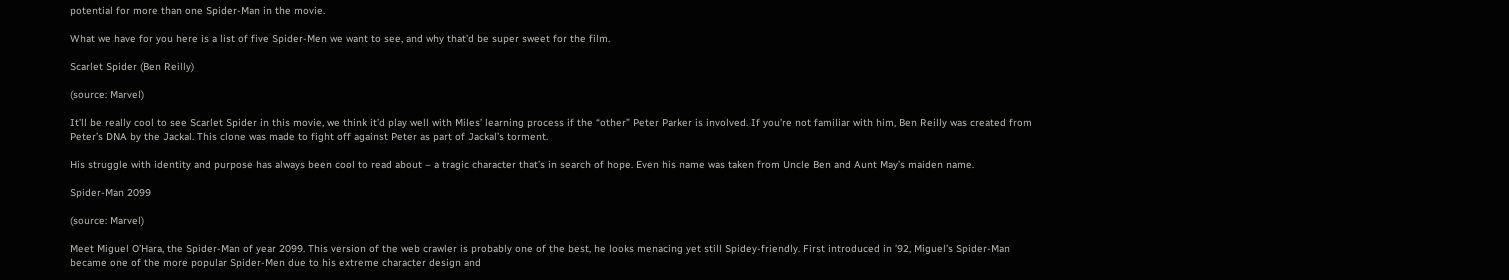potential for more than one Spider-Man in the movie.

What we have for you here is a list of five Spider-Men we want to see, and why that’d be super sweet for the film.

Scarlet Spider (Ben Reilly)

(source: Marvel)

It’ll be really cool to see Scarlet Spider in this movie, we think it’d play well with Miles’ learning process if the “other” Peter Parker is involved. If you’re not familiar with him, Ben Reilly was created from Peter’s DNA by the Jackal. This clone was made to fight off against Peter as part of Jackal’s torment.

His struggle with identity and purpose has always been cool to read about – a tragic character that’s in search of hope. Even his name was taken from Uncle Ben and Aunt May’s maiden name.

Spider-Man 2099

(source: Marvel)

Meet Miguel O’Hara, the Spider-Man of year 2099. This version of the web crawler is probably one of the best, he looks menacing yet still Spidey-friendly. First introduced in ’92, Miguel’s Spider-Man became one of the more popular Spider-Men due to his extreme character design and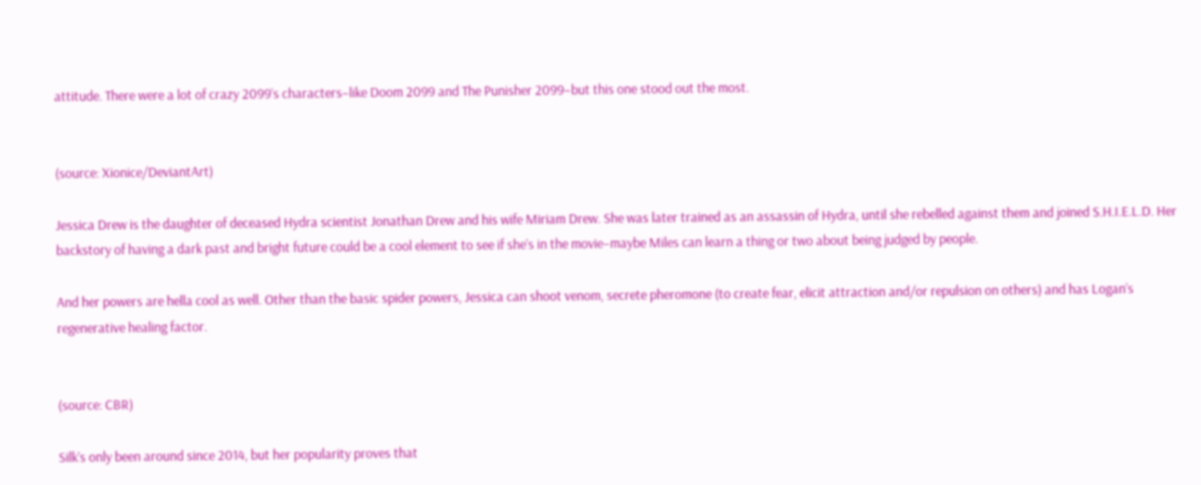attitude. There were a lot of crazy 2099’s characters–like Doom 2099 and The Punisher 2099–but this one stood out the most.


(source: Xionice/DeviantArt)

Jessica Drew is the daughter of deceased Hydra scientist Jonathan Drew and his wife Miriam Drew. She was later trained as an assassin of Hydra, until she rebelled against them and joined S.H.I.E.L.D. Her backstory of having a dark past and bright future could be a cool element to see if she’s in the movie–maybe Miles can learn a thing or two about being judged by people.

And her powers are hella cool as well. Other than the basic spider powers, Jessica can shoot venom, secrete pheromone (to create fear, elicit attraction and/or repulsion on others) and has Logan’s regenerative healing factor.


(source: CBR)

Silk’s only been around since 2014, but her popularity proves that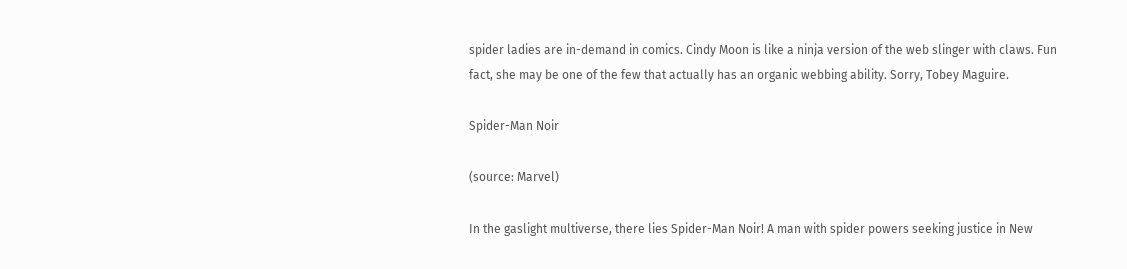spider ladies are in-demand in comics. Cindy Moon is like a ninja version of the web slinger with claws. Fun fact, she may be one of the few that actually has an organic webbing ability. Sorry, Tobey Maguire.

Spider-Man Noir

(source: Marvel)

In the gaslight multiverse, there lies Spider-Man Noir! A man with spider powers seeking justice in New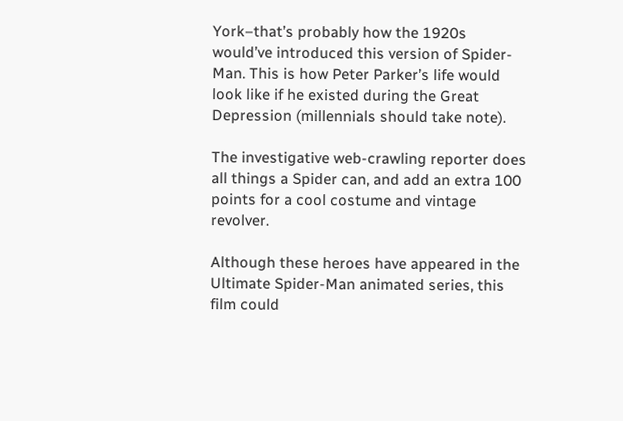York–that’s probably how the 1920s would’ve introduced this version of Spider-Man. This is how Peter Parker’s life would look like if he existed during the Great Depression (millennials should take note).

The investigative web-crawling reporter does all things a Spider can, and add an extra 100 points for a cool costume and vintage revolver.

Although these heroes have appeared in the Ultimate Spider-Man animated series, this film could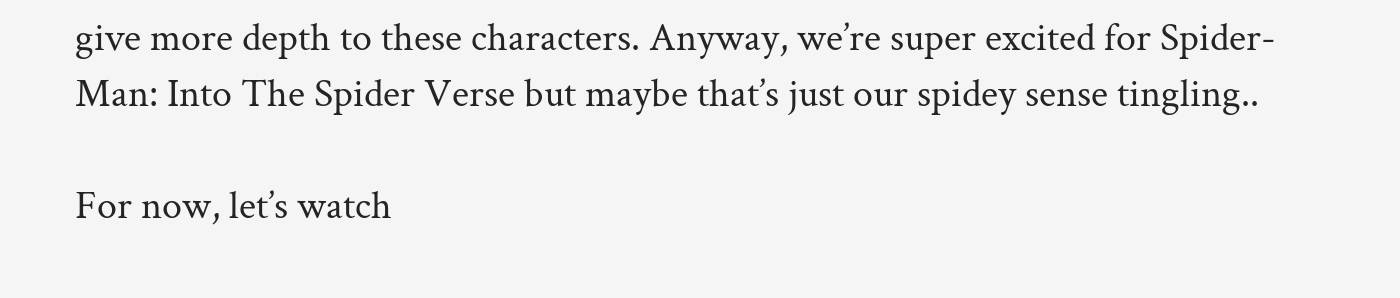give more depth to these characters. Anyway, we’re super excited for Spider-Man: Into The Spider Verse but maybe that’s just our spidey sense tingling..

For now, let’s watch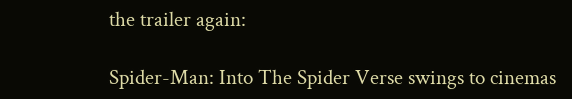the trailer again:

Spider-Man: Into The Spider Verse swings to cinemas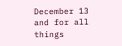December 13 and for all things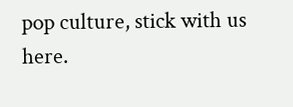pop culture, stick with us here.